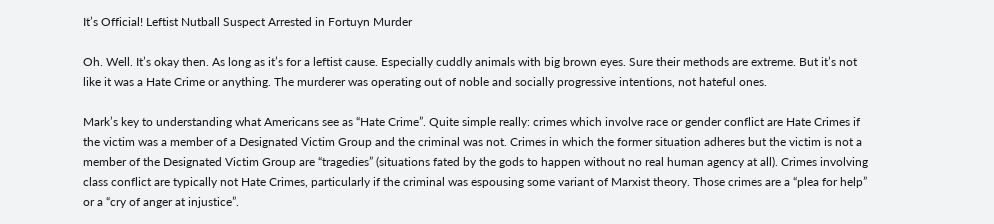It’s Official! Leftist Nutball Suspect Arrested in Fortuyn Murder

Oh. Well. It’s okay then. As long as it’s for a leftist cause. Especially cuddly animals with big brown eyes. Sure their methods are extreme. But it’s not like it was a Hate Crime or anything. The murderer was operating out of noble and socially progressive intentions, not hateful ones.

Mark’s key to understanding what Americans see as “Hate Crime”. Quite simple really: crimes which involve race or gender conflict are Hate Crimes if the victim was a member of a Designated Victim Group and the criminal was not. Crimes in which the former situation adheres but the victim is not a member of the Designated Victim Group are “tragedies” (situations fated by the gods to happen without no real human agency at all). Crimes involving class conflict are typically not Hate Crimes, particularly if the criminal was espousing some variant of Marxist theory. Those crimes are a “plea for help” or a “cry of anger at injustice”.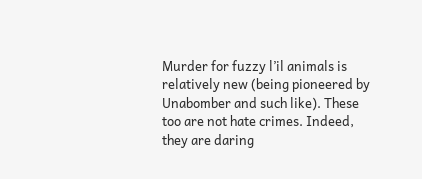Murder for fuzzy l’il animals is relatively new (being pioneered by Unabomber and such like). These too are not hate crimes. Indeed, they are daring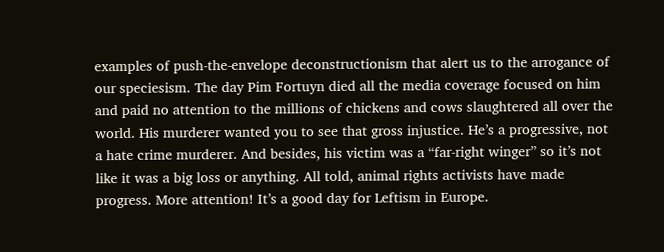examples of push-the-envelope deconstructionism that alert us to the arrogance of our speciesism. The day Pim Fortuyn died all the media coverage focused on him and paid no attention to the millions of chickens and cows slaughtered all over the world. His murderer wanted you to see that gross injustice. He’s a progressive, not a hate crime murderer. And besides, his victim was a “far-right winger” so it’s not like it was a big loss or anything. All told, animal rights activists have made progress. More attention! It’s a good day for Leftism in Europe.